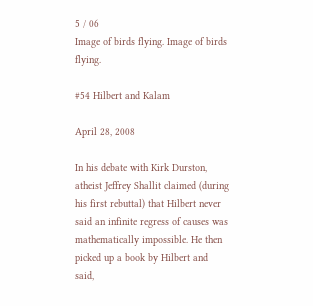5 / 06
Image of birds flying. Image of birds flying.

#54 Hilbert and Kalam

April 28, 2008

In his debate with Kirk Durston, atheist Jeffrey Shallit claimed (during his first rebuttal) that Hilbert never said an infinite regress of causes was mathematically impossible. He then picked up a book by Hilbert and said,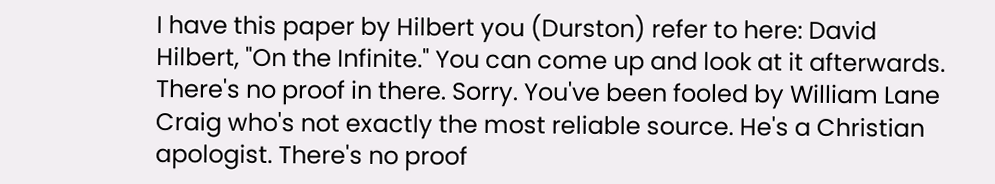I have this paper by Hilbert you (Durston) refer to here: David Hilbert, "On the Infinite." You can come up and look at it afterwards. There's no proof in there. Sorry. You've been fooled by William Lane Craig who's not exactly the most reliable source. He's a Christian apologist. There's no proof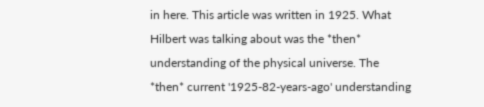in here. This article was written in 1925. What Hilbert was talking about was the *then* understanding of the physical universe. The *then* current '1925-82-years-ago' understanding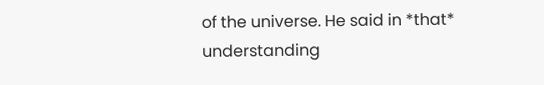of the universe. He said in *that* understanding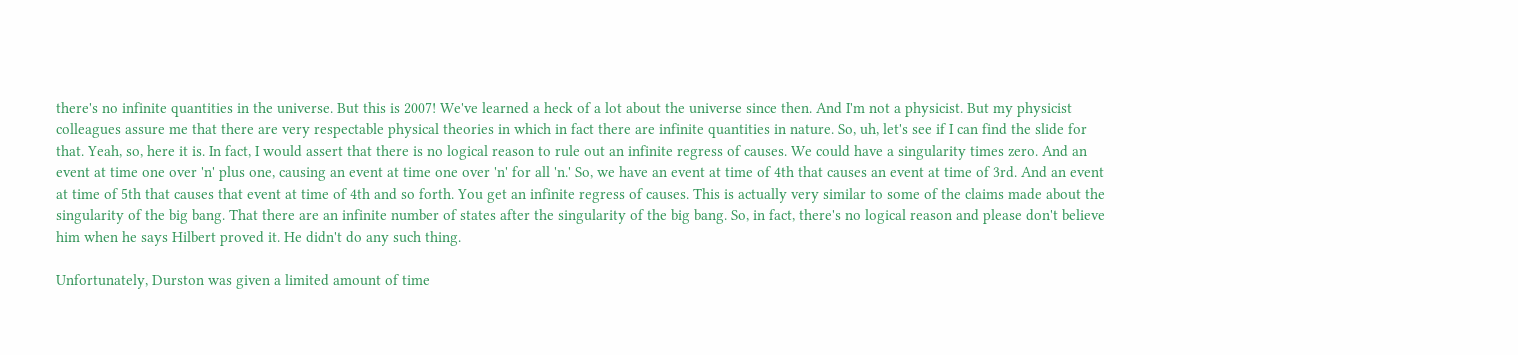there's no infinite quantities in the universe. But this is 2007! We've learned a heck of a lot about the universe since then. And I'm not a physicist. But my physicist colleagues assure me that there are very respectable physical theories in which in fact there are infinite quantities in nature. So, uh, let's see if I can find the slide for that. Yeah, so, here it is. In fact, I would assert that there is no logical reason to rule out an infinite regress of causes. We could have a singularity times zero. And an event at time one over 'n' plus one, causing an event at time one over 'n' for all 'n.' So, we have an event at time of 4th that causes an event at time of 3rd. And an event at time of 5th that causes that event at time of 4th and so forth. You get an infinite regress of causes. This is actually very similar to some of the claims made about the singularity of the big bang. That there are an infinite number of states after the singularity of the big bang. So, in fact, there's no logical reason and please don't believe him when he says Hilbert proved it. He didn't do any such thing.

Unfortunately, Durston was given a limited amount of time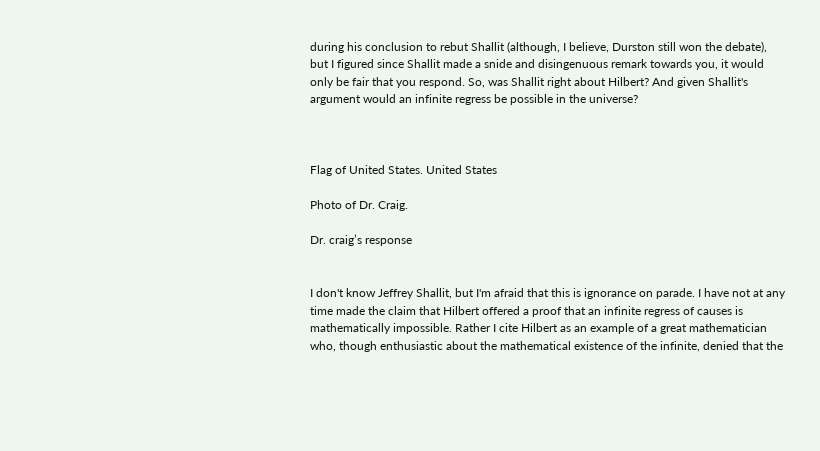during his conclusion to rebut Shallit (although, I believe, Durston still won the debate), but I figured since Shallit made a snide and disingenuous remark towards you, it would only be fair that you respond. So, was Shallit right about Hilbert? And given Shallit's argument would an infinite regress be possible in the universe?



Flag of United States. United States

Photo of Dr. Craig.

Dr. craig’s response


I don't know Jeffrey Shallit, but I'm afraid that this is ignorance on parade. I have not at any time made the claim that Hilbert offered a proof that an infinite regress of causes is mathematically impossible. Rather I cite Hilbert as an example of a great mathematician who, though enthusiastic about the mathematical existence of the infinite, denied that the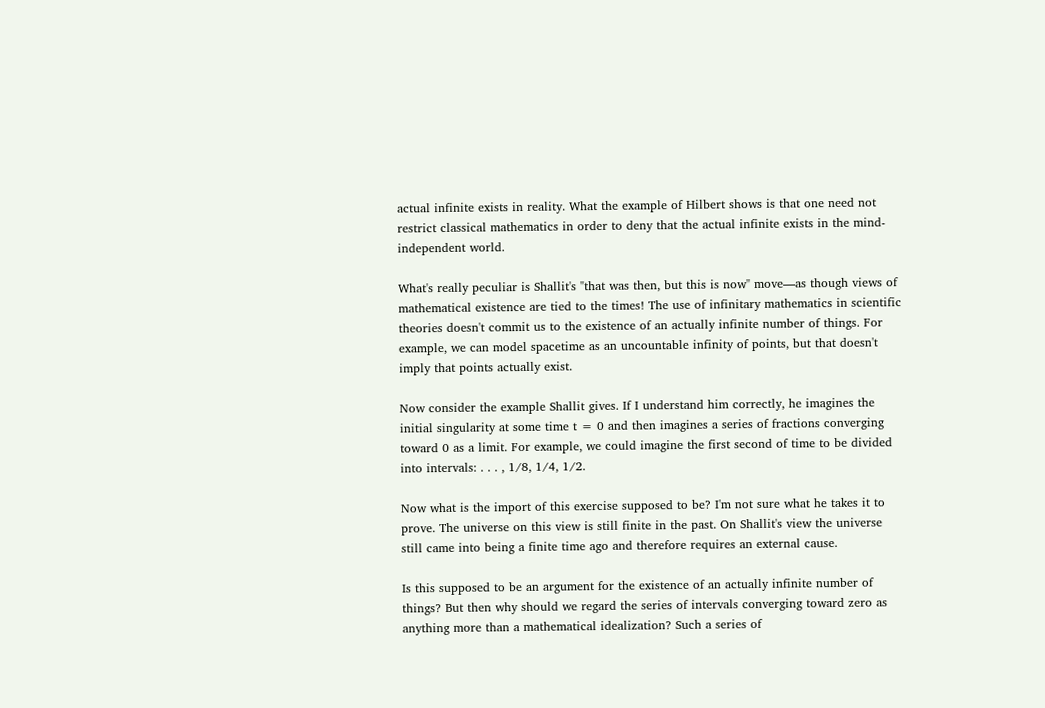actual infinite exists in reality. What the example of Hilbert shows is that one need not restrict classical mathematics in order to deny that the actual infinite exists in the mind-independent world.

What's really peculiar is Shallit's "that was then, but this is now" move—as though views of mathematical existence are tied to the times! The use of infinitary mathematics in scientific theories doesn't commit us to the existence of an actually infinite number of things. For example, we can model spacetime as an uncountable infinity of points, but that doesn't imply that points actually exist.

Now consider the example Shallit gives. If I understand him correctly, he imagines the initial singularity at some time t = 0 and then imagines a series of fractions converging toward 0 as a limit. For example, we could imagine the first second of time to be divided into intervals: . . . , 1/8, 1/4, 1/2.

Now what is the import of this exercise supposed to be? I'm not sure what he takes it to prove. The universe on this view is still finite in the past. On Shallit's view the universe still came into being a finite time ago and therefore requires an external cause.

Is this supposed to be an argument for the existence of an actually infinite number of things? But then why should we regard the series of intervals converging toward zero as anything more than a mathematical idealization? Such a series of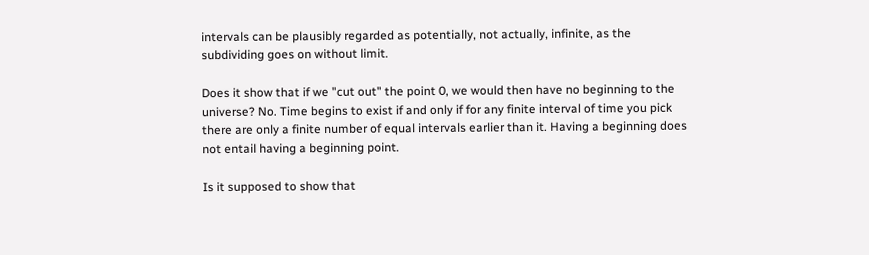intervals can be plausibly regarded as potentially, not actually, infinite, as the subdividing goes on without limit.

Does it show that if we "cut out" the point 0, we would then have no beginning to the universe? No. Time begins to exist if and only if for any finite interval of time you pick there are only a finite number of equal intervals earlier than it. Having a beginning does not entail having a beginning point.

Is it supposed to show that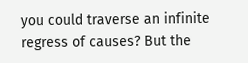you could traverse an infinite regress of causes? But the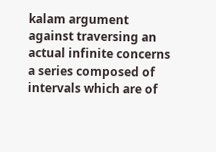kalam argument against traversing an actual infinite concerns a series composed of intervals which are of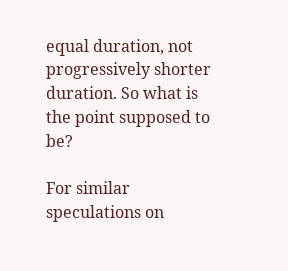equal duration, not progressively shorter duration. So what is the point supposed to be?

For similar speculations on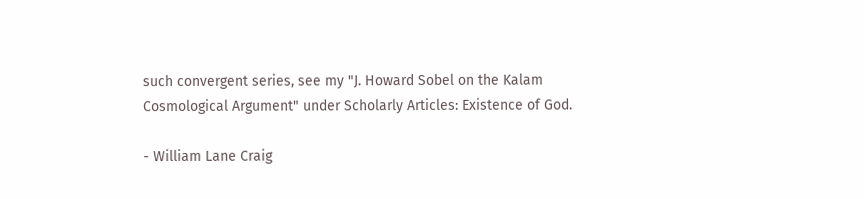such convergent series, see my "J. Howard Sobel on the Kalam Cosmological Argument" under Scholarly Articles: Existence of God.

- William Lane Craig